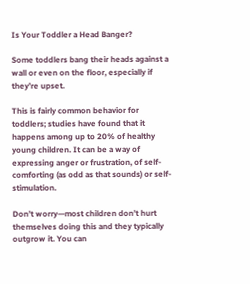Is Your Toddler a Head Banger?

Some toddlers bang their heads against a wall or even on the floor, especially if they’re upset.

This is fairly common behavior for toddlers; studies have found that it happens among up to 20% of healthy young children. It can be a way of expressing anger or frustration, of self-comforting (as odd as that sounds) or self-stimulation.

Don’t worry—most children don’t hurt themselves doing this and they typically outgrow it. You can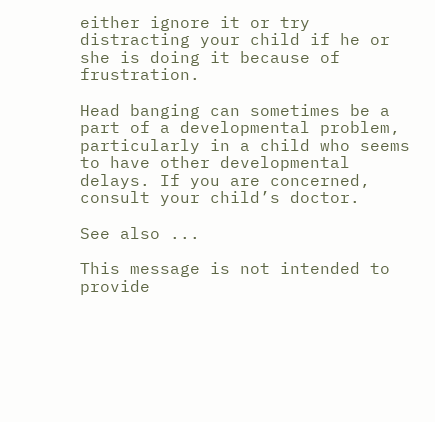either ignore it or try distracting your child if he or she is doing it because of frustration.

Head banging can sometimes be a part of a developmental problem, particularly in a child who seems to have other developmental delays. If you are concerned, consult your child’s doctor.

See also ...

This message is not intended to provide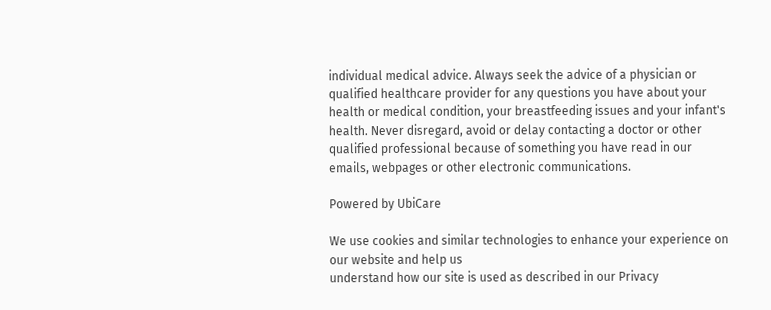individual medical advice. Always seek the advice of a physician or qualified healthcare provider for any questions you have about your health or medical condition, your breastfeeding issues and your infant's health. Never disregard, avoid or delay contacting a doctor or other qualified professional because of something you have read in our emails, webpages or other electronic communications.

Powered by UbiCare

We use cookies and similar technologies to enhance your experience on our website and help us
understand how our site is used as described in our Privacy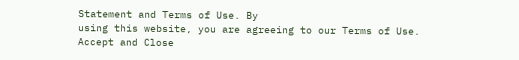Statement and Terms of Use. By
using this website, you are agreeing to our Terms of Use.
Accept and Close